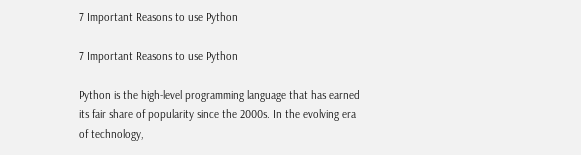7 Important Reasons to use Python

7 Important Reasons to use Python

Python is the high-level programming language that has earned its fair share of popularity since the 2000s. In the evolving era of technology,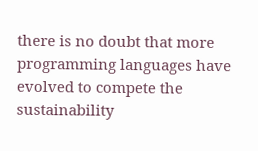there is no doubt that more programming languages have evolved to compete the sustainability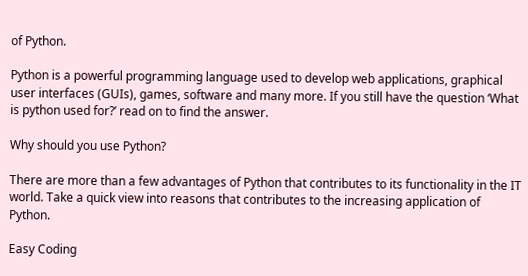of Python.

Python is a powerful programming language used to develop web applications, graphical user interfaces (GUIs), games, software and many more. If you still have the question ‘What is python used for?’ read on to find the answer.

Why should you use Python?

There are more than a few advantages of Python that contributes to its functionality in the IT world. Take a quick view into reasons that contributes to the increasing application of Python.

Easy Coding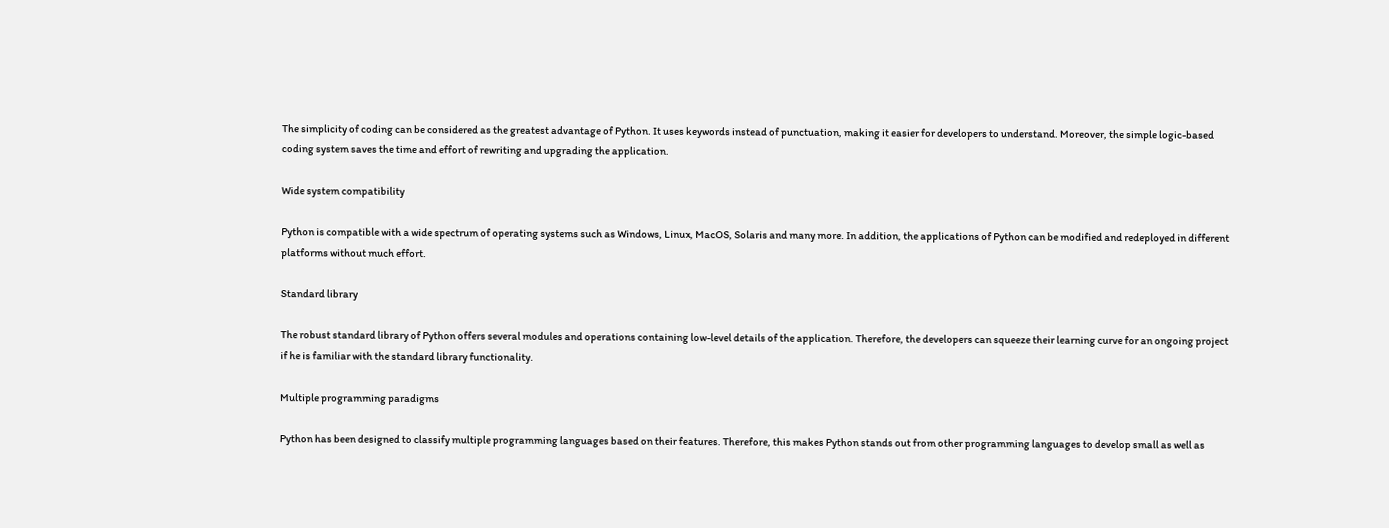The simplicity of coding can be considered as the greatest advantage of Python. It uses keywords instead of punctuation, making it easier for developers to understand. Moreover, the simple logic-based coding system saves the time and effort of rewriting and upgrading the application.

Wide system compatibility

Python is compatible with a wide spectrum of operating systems such as Windows, Linux, MacOS, Solaris and many more. In addition, the applications of Python can be modified and redeployed in different platforms without much effort.

Standard library

The robust standard library of Python offers several modules and operations containing low-level details of the application. Therefore, the developers can squeeze their learning curve for an ongoing project if he is familiar with the standard library functionality.

Multiple programming paradigms

Python has been designed to classify multiple programming languages based on their features. Therefore, this makes Python stands out from other programming languages to develop small as well as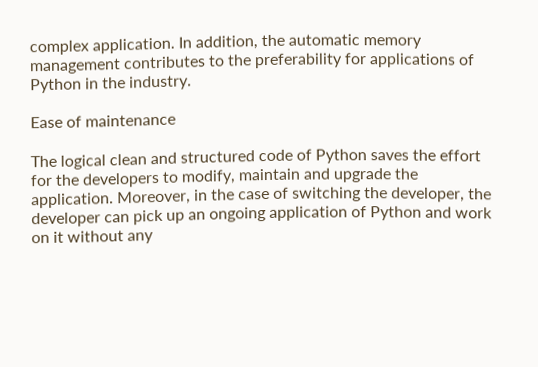complex application. In addition, the automatic memory management contributes to the preferability for applications of Python in the industry.

Ease of maintenance

The logical clean and structured code of Python saves the effort for the developers to modify, maintain and upgrade the application. Moreover, in the case of switching the developer, the developer can pick up an ongoing application of Python and work on it without any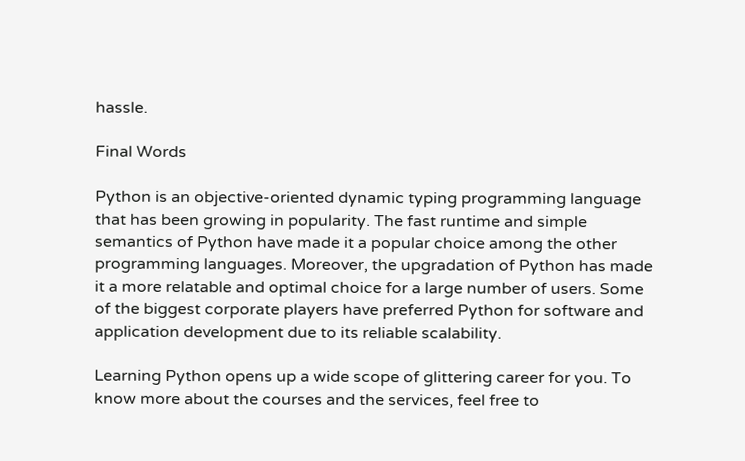hassle.

Final Words

Python is an objective-oriented dynamic typing programming language that has been growing in popularity. The fast runtime and simple semantics of Python have made it a popular choice among the other programming languages. Moreover, the upgradation of Python has made it a more relatable and optimal choice for a large number of users. Some of the biggest corporate players have preferred Python for software and application development due to its reliable scalability.

Learning Python opens up a wide scope of glittering career for you. To know more about the courses and the services, feel free to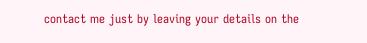contact me just by leaving your details on the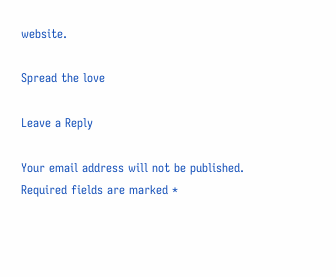website.

Spread the love

Leave a Reply

Your email address will not be published. Required fields are marked *